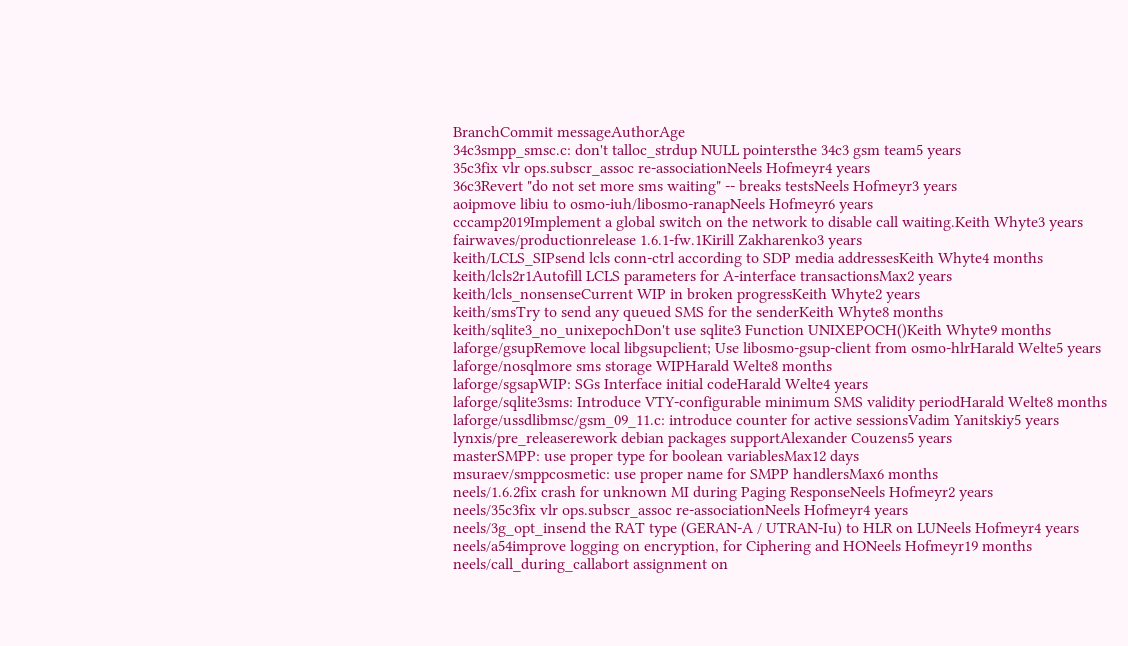BranchCommit messageAuthorAge
34c3smpp_smsc.c: don't talloc_strdup NULL pointersthe 34c3 gsm team5 years
35c3fix vlr ops.subscr_assoc re-associationNeels Hofmeyr4 years
36c3Revert "do not set more sms waiting" -- breaks testsNeels Hofmeyr3 years
aoipmove libiu to osmo-iuh/libosmo-ranapNeels Hofmeyr6 years
cccamp2019Implement a global switch on the network to disable call waiting.Keith Whyte3 years
fairwaves/productionrelease 1.6.1-fw.1Kirill Zakharenko3 years
keith/LCLS_SIPsend lcls conn-ctrl according to SDP media addressesKeith Whyte4 months
keith/lcls2r1Autofill LCLS parameters for A-interface transactionsMax2 years
keith/lcls_nonsenseCurrent WIP in broken progressKeith Whyte2 years
keith/smsTry to send any queued SMS for the senderKeith Whyte8 months
keith/sqlite3_no_unixepochDon't use sqlite3 Function UNIXEPOCH()Keith Whyte9 months
laforge/gsupRemove local libgsupclient; Use libosmo-gsup-client from osmo-hlrHarald Welte5 years
laforge/nosqlmore sms storage WIPHarald Welte8 months
laforge/sgsapWIP: SGs Interface initial codeHarald Welte4 years
laforge/sqlite3sms: Introduce VTY-configurable minimum SMS validity periodHarald Welte8 months
laforge/ussdlibmsc/gsm_09_11.c: introduce counter for active sessionsVadim Yanitskiy5 years
lynxis/pre_releaserework debian packages supportAlexander Couzens5 years
masterSMPP: use proper type for boolean variablesMax12 days
msuraev/smppcosmetic: use proper name for SMPP handlersMax6 months
neels/1.6.2fix crash for unknown MI during Paging ResponseNeels Hofmeyr2 years
neels/35c3fix vlr ops.subscr_assoc re-associationNeels Hofmeyr4 years
neels/3g_opt_insend the RAT type (GERAN-A / UTRAN-Iu) to HLR on LUNeels Hofmeyr4 years
neels/a54improve logging on encryption, for Ciphering and HONeels Hofmeyr19 months
neels/call_during_callabort assignment on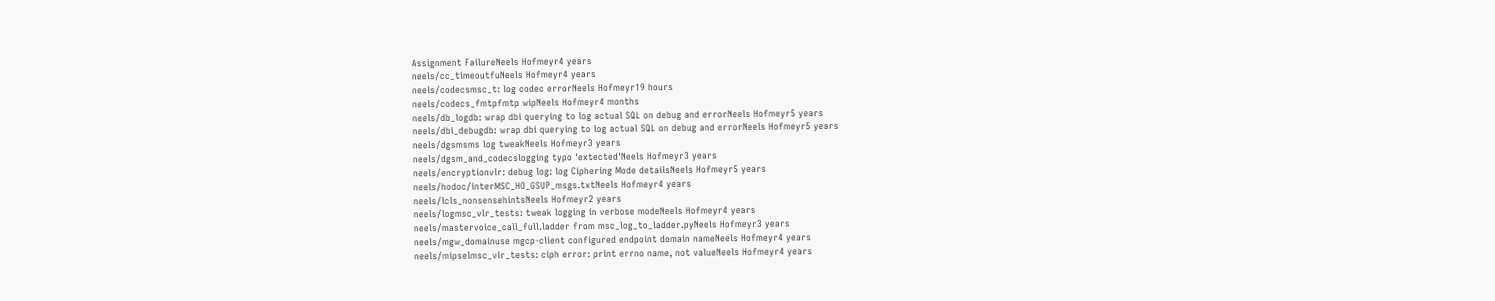Assignment FailureNeels Hofmeyr4 years
neels/cc_timeoutfuNeels Hofmeyr4 years
neels/codecsmsc_t: log codec errorNeels Hofmeyr19 hours
neels/codecs_fmtpfmtp wipNeels Hofmeyr4 months
neels/db_logdb: wrap dbi querying to log actual SQL on debug and errorNeels Hofmeyr5 years
neels/dbi_debugdb: wrap dbi querying to log actual SQL on debug and errorNeels Hofmeyr5 years
neels/dgsmsms log tweakNeels Hofmeyr3 years
neels/dgsm_and_codecslogging typo 'extected'Neels Hofmeyr3 years
neels/encryptionvlr: debug log: log Ciphering Mode detailsNeels Hofmeyr5 years
neels/hodoc/interMSC_HO_GSUP_msgs.txtNeels Hofmeyr4 years
neels/lcls_nonsensehintsNeels Hofmeyr2 years
neels/logmsc_vlr_tests: tweak logging in verbose modeNeels Hofmeyr4 years
neels/mastervoice_call_full.ladder from msc_log_to_ladder.pyNeels Hofmeyr3 years
neels/mgw_domainuse mgcp-client configured endpoint domain nameNeels Hofmeyr4 years
neels/mipselmsc_vlr_tests: ciph error: print errno name, not valueNeels Hofmeyr4 years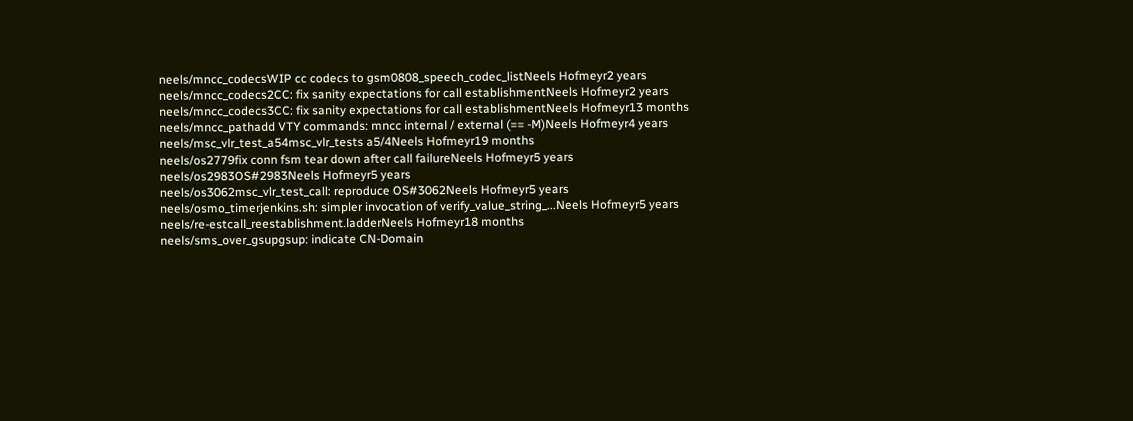neels/mncc_codecsWIP cc codecs to gsm0808_speech_codec_listNeels Hofmeyr2 years
neels/mncc_codecs2CC: fix sanity expectations for call establishmentNeels Hofmeyr2 years
neels/mncc_codecs3CC: fix sanity expectations for call establishmentNeels Hofmeyr13 months
neels/mncc_pathadd VTY commands: mncc internal / external (== -M)Neels Hofmeyr4 years
neels/msc_vlr_test_a54msc_vlr_tests a5/4Neels Hofmeyr19 months
neels/os2779fix conn fsm tear down after call failureNeels Hofmeyr5 years
neels/os2983OS#2983Neels Hofmeyr5 years
neels/os3062msc_vlr_test_call: reproduce OS#3062Neels Hofmeyr5 years
neels/osmo_timerjenkins.sh: simpler invocation of verify_value_string_...Neels Hofmeyr5 years
neels/re-estcall_reestablishment.ladderNeels Hofmeyr18 months
neels/sms_over_gsupgsup: indicate CN-Domain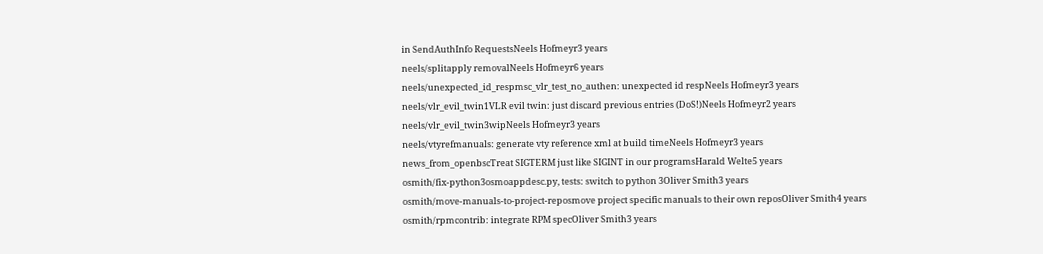in SendAuthInfo RequestsNeels Hofmeyr3 years
neels/splitapply removalNeels Hofmeyr6 years
neels/unexpected_id_respmsc_vlr_test_no_authen: unexpected id respNeels Hofmeyr3 years
neels/vlr_evil_twin1VLR evil twin: just discard previous entries (DoS!)Neels Hofmeyr2 years
neels/vlr_evil_twin3wipNeels Hofmeyr3 years
neels/vtyrefmanuals: generate vty reference xml at build timeNeels Hofmeyr3 years
news_from_openbscTreat SIGTERM just like SIGINT in our programsHarald Welte5 years
osmith/fix-python3osmoappdesc.py, tests: switch to python 3Oliver Smith3 years
osmith/move-manuals-to-project-reposmove project specific manuals to their own reposOliver Smith4 years
osmith/rpmcontrib: integrate RPM specOliver Smith3 years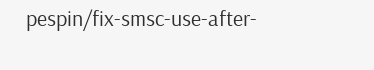pespin/fix-smsc-use-after-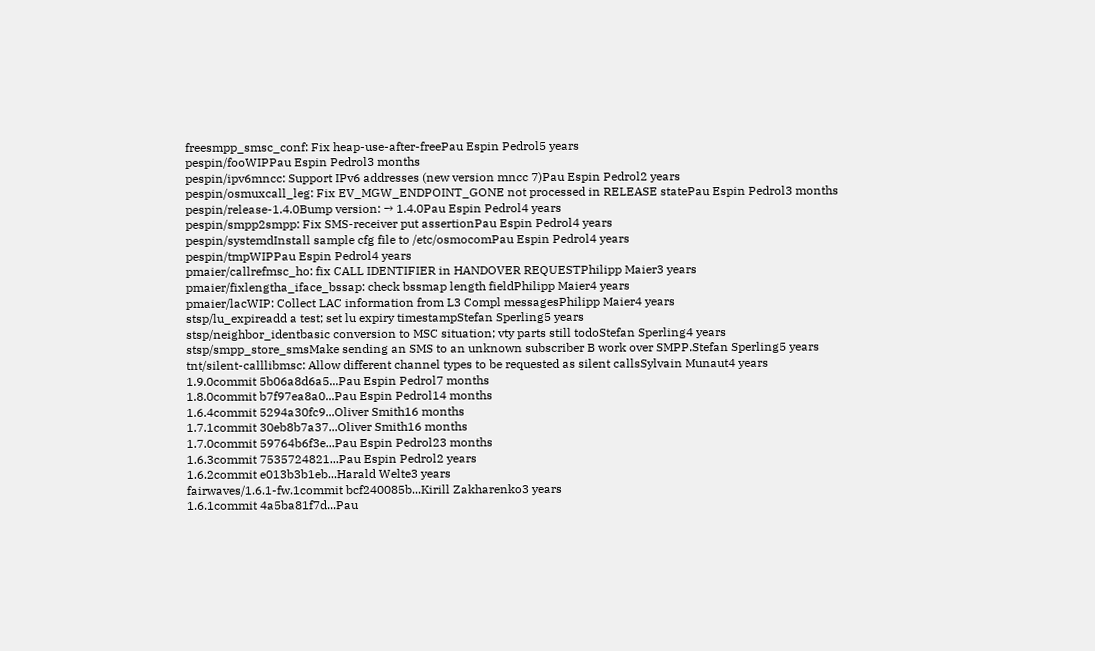freesmpp_smsc_conf: Fix heap-use-after-freePau Espin Pedrol5 years
pespin/fooWIPPau Espin Pedrol3 months
pespin/ipv6mncc: Support IPv6 addresses (new version mncc 7)Pau Espin Pedrol2 years
pespin/osmuxcall_leg: Fix EV_MGW_ENDPOINT_GONE not processed in RELEASE statePau Espin Pedrol3 months
pespin/release-1.4.0Bump version: → 1.4.0Pau Espin Pedrol4 years
pespin/smpp2smpp: Fix SMS-receiver put assertionPau Espin Pedrol4 years
pespin/systemdInstall sample cfg file to /etc/osmocomPau Espin Pedrol4 years
pespin/tmpWIPPau Espin Pedrol4 years
pmaier/callrefmsc_ho: fix CALL IDENTIFIER in HANDOVER REQUESTPhilipp Maier3 years
pmaier/fixlengtha_iface_bssap: check bssmap length fieldPhilipp Maier4 years
pmaier/lacWIP: Collect LAC information from L3 Compl messagesPhilipp Maier4 years
stsp/lu_expireadd a test; set lu expiry timestampStefan Sperling5 years
stsp/neighbor_identbasic conversion to MSC situation; vty parts still todoStefan Sperling4 years
stsp/smpp_store_smsMake sending an SMS to an unknown subscriber B work over SMPP.Stefan Sperling5 years
tnt/silent-calllibmsc: Allow different channel types to be requested as silent callsSylvain Munaut4 years
1.9.0commit 5b06a8d6a5...Pau Espin Pedrol7 months
1.8.0commit b7f97ea8a0...Pau Espin Pedrol14 months
1.6.4commit 5294a30fc9...Oliver Smith16 months
1.7.1commit 30eb8b7a37...Oliver Smith16 months
1.7.0commit 59764b6f3e...Pau Espin Pedrol23 months
1.6.3commit 7535724821...Pau Espin Pedrol2 years
1.6.2commit e013b3b1eb...Harald Welte3 years
fairwaves/1.6.1-fw.1commit bcf240085b...Kirill Zakharenko3 years
1.6.1commit 4a5ba81f7d...Pau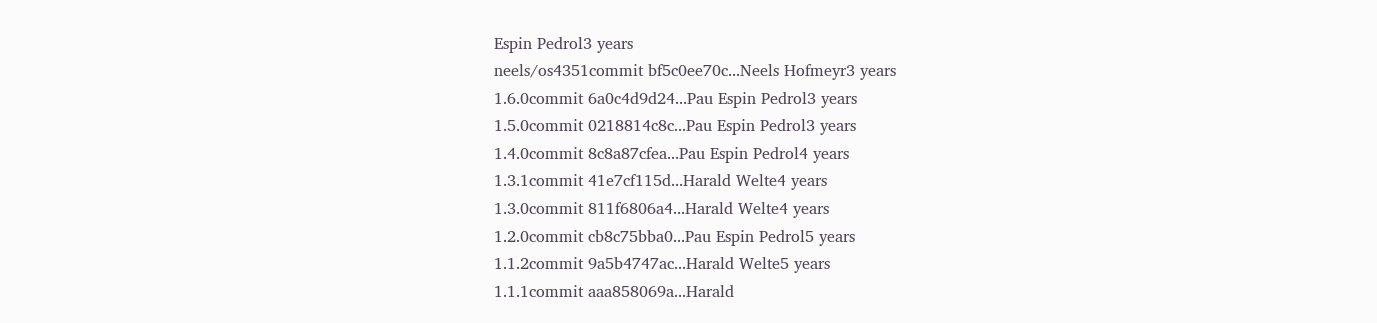Espin Pedrol3 years
neels/os4351commit bf5c0ee70c...Neels Hofmeyr3 years
1.6.0commit 6a0c4d9d24...Pau Espin Pedrol3 years
1.5.0commit 0218814c8c...Pau Espin Pedrol3 years
1.4.0commit 8c8a87cfea...Pau Espin Pedrol4 years
1.3.1commit 41e7cf115d...Harald Welte4 years
1.3.0commit 811f6806a4...Harald Welte4 years
1.2.0commit cb8c75bba0...Pau Espin Pedrol5 years
1.1.2commit 9a5b4747ac...Harald Welte5 years
1.1.1commit aaa858069a...Harald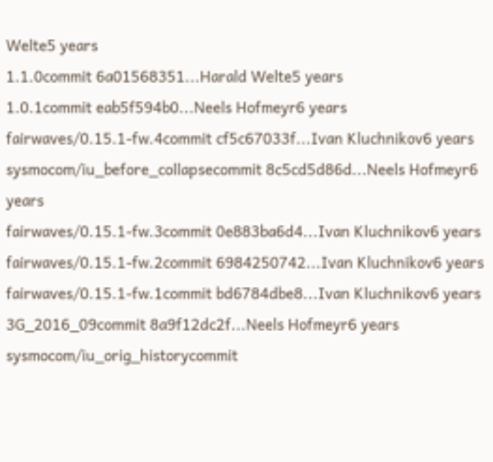Welte5 years
1.1.0commit 6a01568351...Harald Welte5 years
1.0.1commit eab5f594b0...Neels Hofmeyr6 years
fairwaves/0.15.1-fw.4commit cf5c67033f...Ivan Kluchnikov6 years
sysmocom/iu_before_collapsecommit 8c5cd5d86d...Neels Hofmeyr6 years
fairwaves/0.15.1-fw.3commit 0e883ba6d4...Ivan Kluchnikov6 years
fairwaves/0.15.1-fw.2commit 6984250742...Ivan Kluchnikov6 years
fairwaves/0.15.1-fw.1commit bd6784dbe8...Ivan Kluchnikov6 years
3G_2016_09commit 8a9f12dc2f...Neels Hofmeyr6 years
sysmocom/iu_orig_historycommit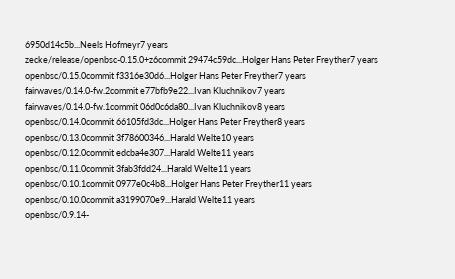6950d14c5b...Neels Hofmeyr7 years
zecke/release/openbsc-0.15.0+z6commit 29474c59dc...Holger Hans Peter Freyther7 years
openbsc/0.15.0commit f3316e30d6...Holger Hans Peter Freyther7 years
fairwaves/0.14.0-fw.2commit e77bfb9e22...Ivan Kluchnikov7 years
fairwaves/0.14.0-fw.1commit 06d0c6da80...Ivan Kluchnikov8 years
openbsc/0.14.0commit 66105fd3dc...Holger Hans Peter Freyther8 years
openbsc/0.13.0commit 3f78600346...Harald Welte10 years
openbsc/0.12.0commit edcba4e307...Harald Welte11 years
openbsc/0.11.0commit 3fab3fdd24...Harald Welte11 years
openbsc/0.10.1commit 0977e0c4b8...Holger Hans Peter Freyther11 years
openbsc/0.10.0commit a3199070e9...Harald Welte11 years
openbsc/0.9.14-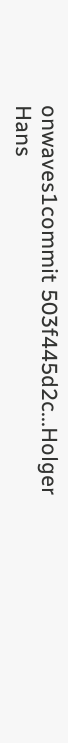onwaves1commit 503f445d2c...Holger Hans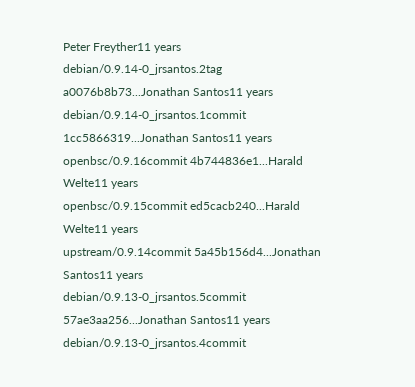Peter Freyther11 years
debian/0.9.14-0_jrsantos.2tag a0076b8b73...Jonathan Santos11 years
debian/0.9.14-0_jrsantos.1commit 1cc5866319...Jonathan Santos11 years
openbsc/0.9.16commit 4b744836e1...Harald Welte11 years
openbsc/0.9.15commit ed5cacb240...Harald Welte11 years
upstream/0.9.14commit 5a45b156d4...Jonathan Santos11 years
debian/0.9.13-0_jrsantos.5commit 57ae3aa256...Jonathan Santos11 years
debian/0.9.13-0_jrsantos.4commit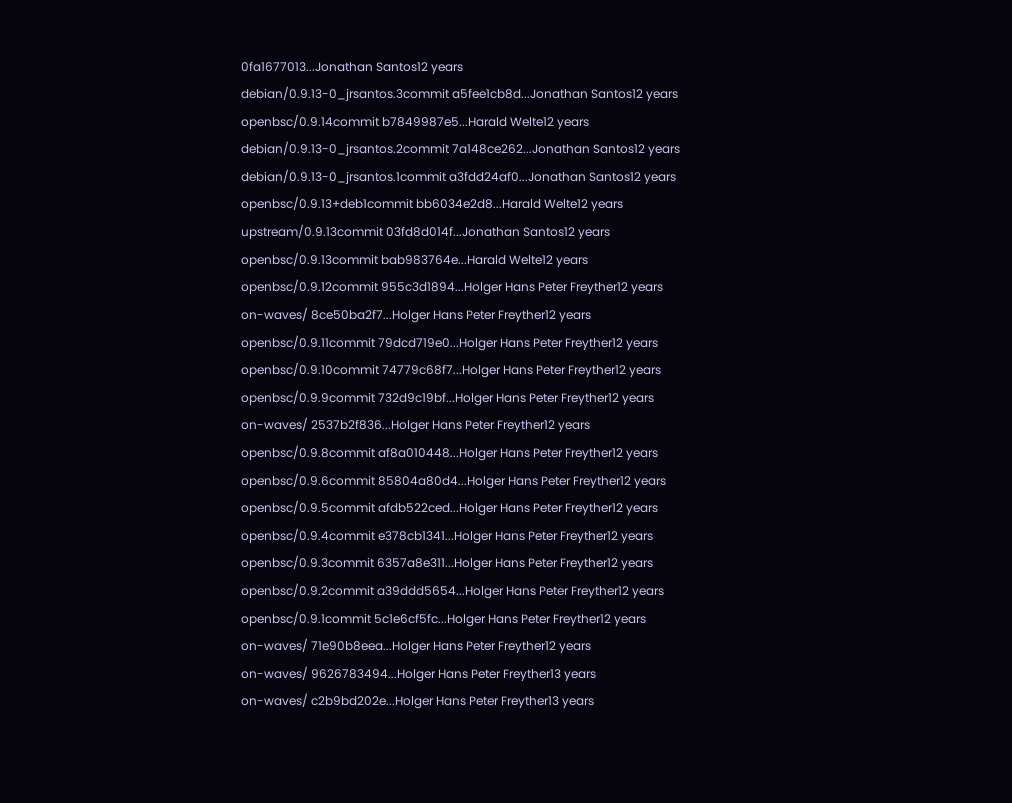0fa1677013...Jonathan Santos12 years
debian/0.9.13-0_jrsantos.3commit a5fee1cb8d...Jonathan Santos12 years
openbsc/0.9.14commit b7849987e5...Harald Welte12 years
debian/0.9.13-0_jrsantos.2commit 7a148ce262...Jonathan Santos12 years
debian/0.9.13-0_jrsantos.1commit a3fdd24af0...Jonathan Santos12 years
openbsc/0.9.13+deb1commit bb6034e2d8...Harald Welte12 years
upstream/0.9.13commit 03fd8d014f...Jonathan Santos12 years
openbsc/0.9.13commit bab983764e...Harald Welte12 years
openbsc/0.9.12commit 955c3d1894...Holger Hans Peter Freyther12 years
on-waves/ 8ce50ba2f7...Holger Hans Peter Freyther12 years
openbsc/0.9.11commit 79dcd719e0...Holger Hans Peter Freyther12 years
openbsc/0.9.10commit 74779c68f7...Holger Hans Peter Freyther12 years
openbsc/0.9.9commit 732d9c19bf...Holger Hans Peter Freyther12 years
on-waves/ 2537b2f836...Holger Hans Peter Freyther12 years
openbsc/0.9.8commit af8a010448...Holger Hans Peter Freyther12 years
openbsc/0.9.6commit 85804a80d4...Holger Hans Peter Freyther12 years
openbsc/0.9.5commit afdb522ced...Holger Hans Peter Freyther12 years
openbsc/0.9.4commit e378cb1341...Holger Hans Peter Freyther12 years
openbsc/0.9.3commit 6357a8e311...Holger Hans Peter Freyther12 years
openbsc/0.9.2commit a39ddd5654...Holger Hans Peter Freyther12 years
openbsc/0.9.1commit 5c1e6cf5fc...Holger Hans Peter Freyther12 years
on-waves/ 71e90b8eea...Holger Hans Peter Freyther12 years
on-waves/ 9626783494...Holger Hans Peter Freyther13 years
on-waves/ c2b9bd202e...Holger Hans Peter Freyther13 years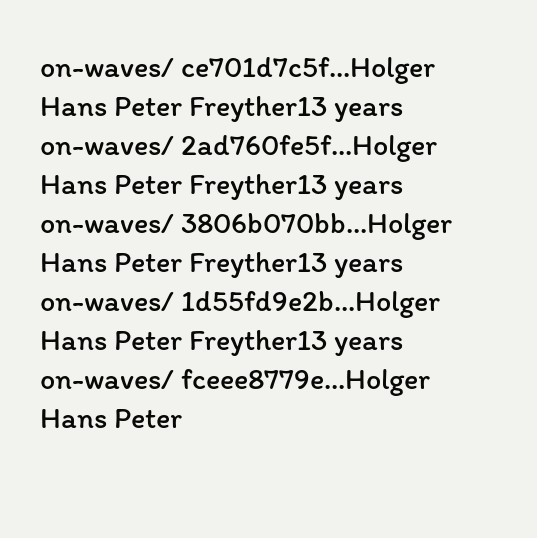on-waves/ ce701d7c5f...Holger Hans Peter Freyther13 years
on-waves/ 2ad760fe5f...Holger Hans Peter Freyther13 years
on-waves/ 3806b070bb...Holger Hans Peter Freyther13 years
on-waves/ 1d55fd9e2b...Holger Hans Peter Freyther13 years
on-waves/ fceee8779e...Holger Hans Peter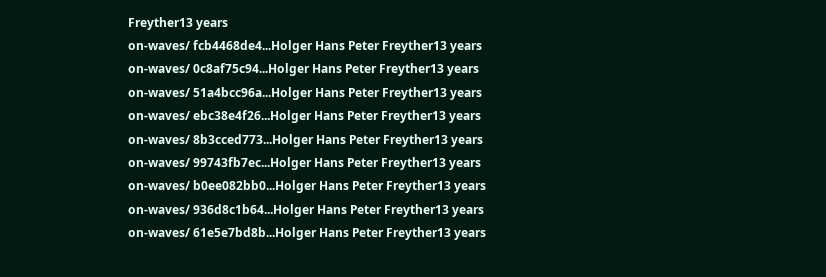Freyther13 years
on-waves/ fcb4468de4...Holger Hans Peter Freyther13 years
on-waves/ 0c8af75c94...Holger Hans Peter Freyther13 years
on-waves/ 51a4bcc96a...Holger Hans Peter Freyther13 years
on-waves/ ebc38e4f26...Holger Hans Peter Freyther13 years
on-waves/ 8b3cced773...Holger Hans Peter Freyther13 years
on-waves/ 99743fb7ec...Holger Hans Peter Freyther13 years
on-waves/ b0ee082bb0...Holger Hans Peter Freyther13 years
on-waves/ 936d8c1b64...Holger Hans Peter Freyther13 years
on-waves/ 61e5e7bd8b...Holger Hans Peter Freyther13 years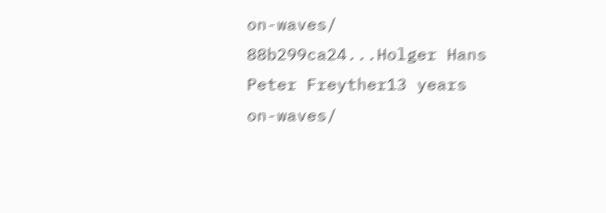on-waves/ 88b299ca24...Holger Hans Peter Freyther13 years
on-waves/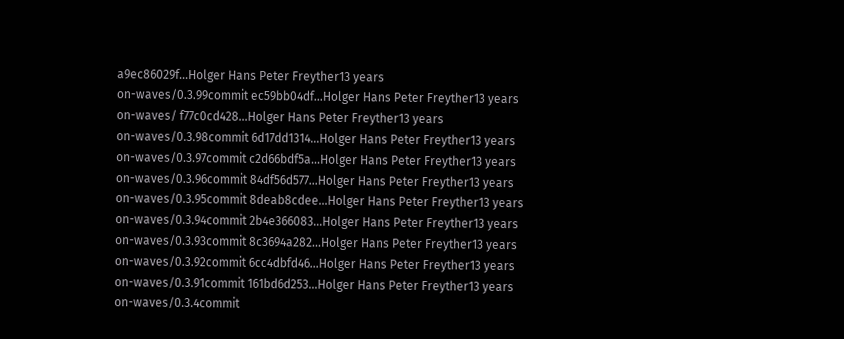a9ec86029f...Holger Hans Peter Freyther13 years
on-waves/0.3.99commit ec59bb04df...Holger Hans Peter Freyther13 years
on-waves/ f77c0cd428...Holger Hans Peter Freyther13 years
on-waves/0.3.98commit 6d17dd1314...Holger Hans Peter Freyther13 years
on-waves/0.3.97commit c2d66bdf5a...Holger Hans Peter Freyther13 years
on-waves/0.3.96commit 84df56d577...Holger Hans Peter Freyther13 years
on-waves/0.3.95commit 8deab8cdee...Holger Hans Peter Freyther13 years
on-waves/0.3.94commit 2b4e366083...Holger Hans Peter Freyther13 years
on-waves/0.3.93commit 8c3694a282...Holger Hans Peter Freyther13 years
on-waves/0.3.92commit 6cc4dbfd46...Holger Hans Peter Freyther13 years
on-waves/0.3.91commit 161bd6d253...Holger Hans Peter Freyther13 years
on-waves/0.3.4commit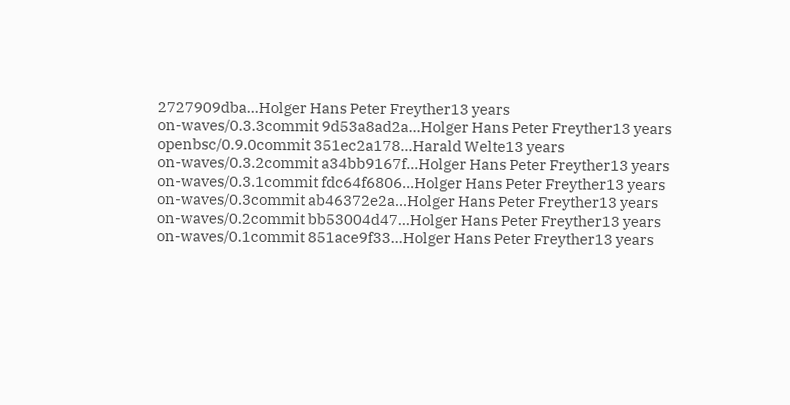2727909dba...Holger Hans Peter Freyther13 years
on-waves/0.3.3commit 9d53a8ad2a...Holger Hans Peter Freyther13 years
openbsc/0.9.0commit 351ec2a178...Harald Welte13 years
on-waves/0.3.2commit a34bb9167f...Holger Hans Peter Freyther13 years
on-waves/0.3.1commit fdc64f6806...Holger Hans Peter Freyther13 years
on-waves/0.3commit ab46372e2a...Holger Hans Peter Freyther13 years
on-waves/0.2commit bb53004d47...Holger Hans Peter Freyther13 years
on-waves/0.1commit 851ace9f33...Holger Hans Peter Freyther13 years